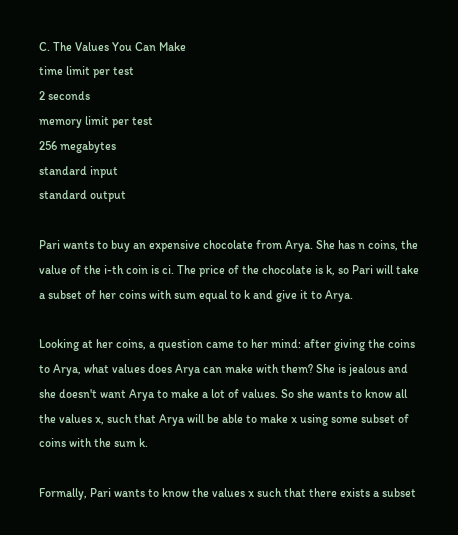C. The Values You Can Make
time limit per test
2 seconds
memory limit per test
256 megabytes
standard input
standard output

Pari wants to buy an expensive chocolate from Arya. She has n coins, the value of the i-th coin is ci. The price of the chocolate is k, so Pari will take a subset of her coins with sum equal to k and give it to Arya.

Looking at her coins, a question came to her mind: after giving the coins to Arya, what values does Arya can make with them? She is jealous and she doesn't want Arya to make a lot of values. So she wants to know all the values x, such that Arya will be able to make x using some subset of coins with the sum k.

Formally, Pari wants to know the values x such that there exists a subset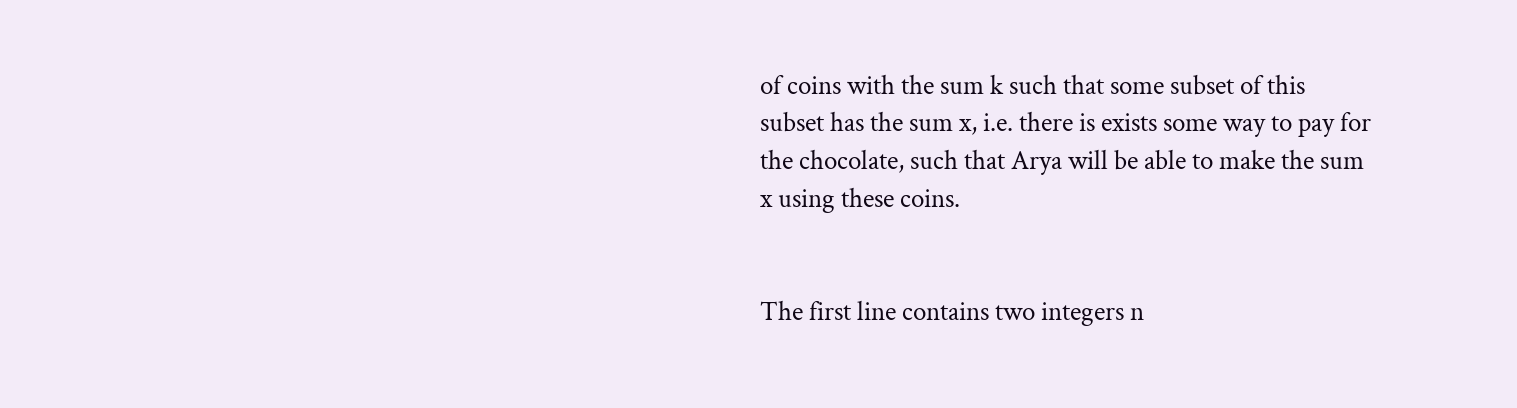of coins with the sum k such that some subset of this subset has the sum x, i.e. there is exists some way to pay for the chocolate, such that Arya will be able to make the sum x using these coins.


The first line contains two integers n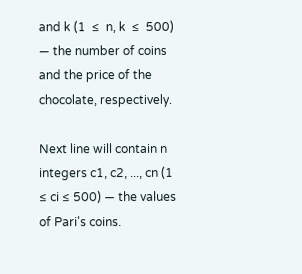and k (1  ≤  n, k  ≤  500) — the number of coins and the price of the chocolate, respectively.

Next line will contain n integers c1, c2, ..., cn (1 ≤ ci ≤ 500) — the values of Pari's coins.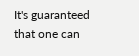It's guaranteed that one can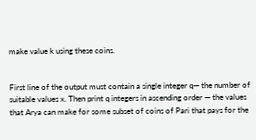make value k using these coins.


First line of the output must contain a single integer q— the number of suitable values x. Then print q integers in ascending order — the values that Arya can make for some subset of coins of Pari that pays for the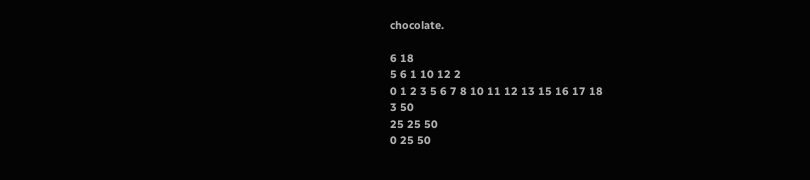chocolate.

6 18
5 6 1 10 12 2
0 1 2 3 5 6 7 8 10 11 12 13 15 16 17 18
3 50
25 25 50
0 25 50